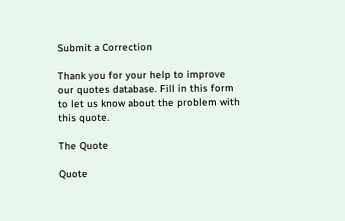Submit a Correction

Thank you for your help to improve our quotes database. Fill in this form to let us know about the problem with this quote.

The Quote

Quote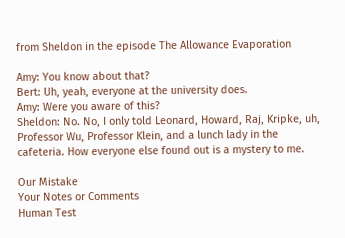from Sheldon in the episode The Allowance Evaporation

Amy: You know about that?
Bert: Uh, yeah, everyone at the university does.
Amy: Were you aware of this?
Sheldon: No. No, I only told Leonard, Howard, Raj, Kripke, uh, Professor Wu, Professor Klein, and a lunch lady in the cafeteria. How everyone else found out is a mystery to me.

Our Mistake
Your Notes or Comments
Human Test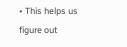• This helps us figure out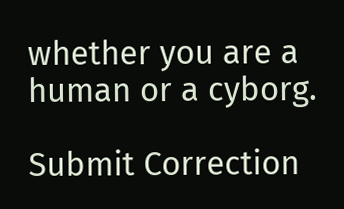whether you are a human or a cyborg.

Submit Correction